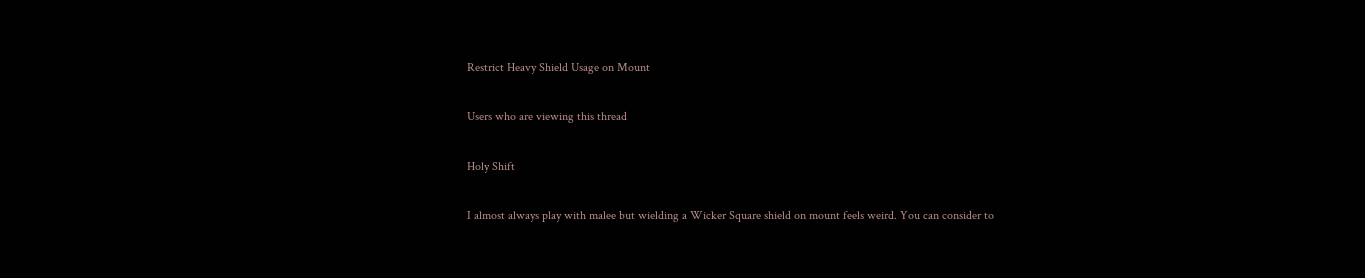Restrict Heavy Shield Usage on Mount

Users who are viewing this thread

Holy Shift

I almost always play with malee but wielding a Wicker Square shield on mount feels weird. You can consider to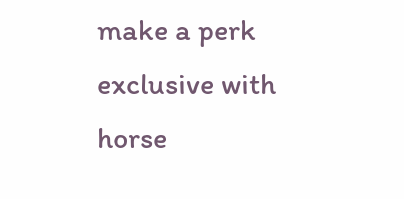make a perk exclusive with horse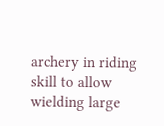archery in riding skill to allow wielding large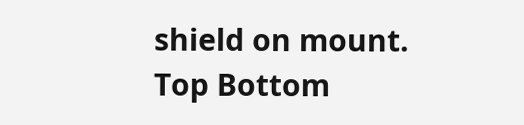shield on mount.
Top Bottom